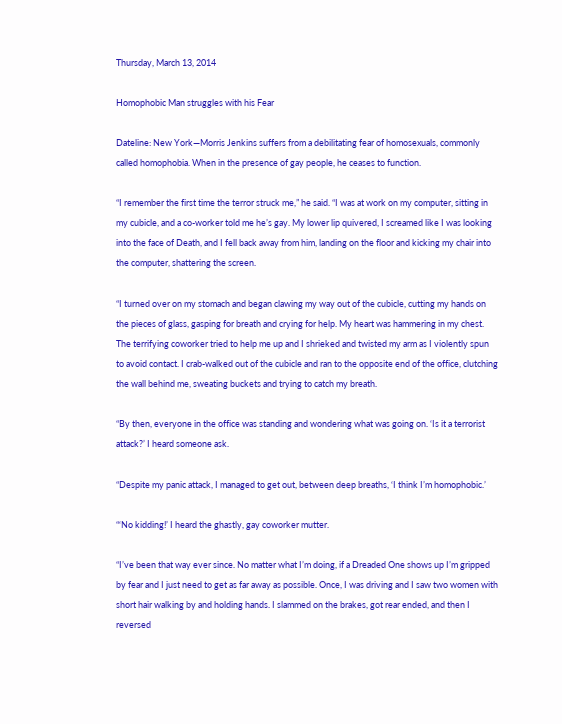Thursday, March 13, 2014

Homophobic Man struggles with his Fear

Dateline: New York—Morris Jenkins suffers from a debilitating fear of homosexuals, commonly called homophobia. When in the presence of gay people, he ceases to function.

“I remember the first time the terror struck me,” he said. “I was at work on my computer, sitting in my cubicle, and a co-worker told me he’s gay. My lower lip quivered, I screamed like I was looking into the face of Death, and I fell back away from him, landing on the floor and kicking my chair into the computer, shattering the screen.

“I turned over on my stomach and began clawing my way out of the cubicle, cutting my hands on the pieces of glass, gasping for breath and crying for help. My heart was hammering in my chest. The terrifying coworker tried to help me up and I shrieked and twisted my arm as I violently spun to avoid contact. I crab-walked out of the cubicle and ran to the opposite end of the office, clutching the wall behind me, sweating buckets and trying to catch my breath.

“By then, everyone in the office was standing and wondering what was going on. ‘Is it a terrorist attack?’ I heard someone ask.

“Despite my panic attack, I managed to get out, between deep breaths, ‘I think I’m homophobic.’

“‘No kidding!’ I heard the ghastly, gay coworker mutter.

“I’ve been that way ever since. No matter what I’m doing, if a Dreaded One shows up I’m gripped by fear and I just need to get as far away as possible. Once, I was driving and I saw two women with short hair walking by and holding hands. I slammed on the brakes, got rear ended, and then I reversed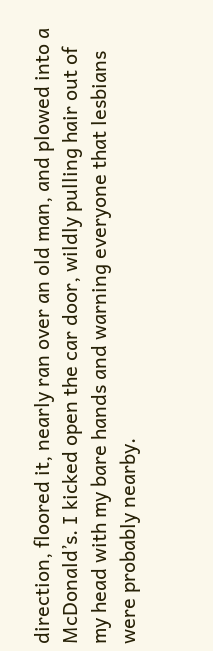direction, floored it, nearly ran over an old man, and plowed into a McDonald’s. I kicked open the car door, wildly pulling hair out of my head with my bare hands and warning everyone that lesbians were probably nearby.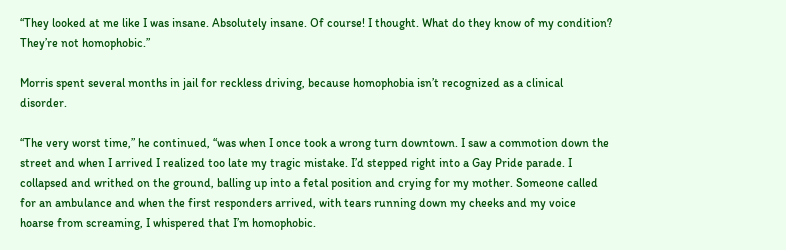“They looked at me like I was insane. Absolutely insane. Of course! I thought. What do they know of my condition? They’re not homophobic.”

Morris spent several months in jail for reckless driving, because homophobia isn’t recognized as a clinical disorder.

“The very worst time,” he continued, “was when I once took a wrong turn downtown. I saw a commotion down the street and when I arrived I realized too late my tragic mistake. I’d stepped right into a Gay Pride parade. I collapsed and writhed on the ground, balling up into a fetal position and crying for my mother. Someone called for an ambulance and when the first responders arrived, with tears running down my cheeks and my voice hoarse from screaming, I whispered that I’m homophobic.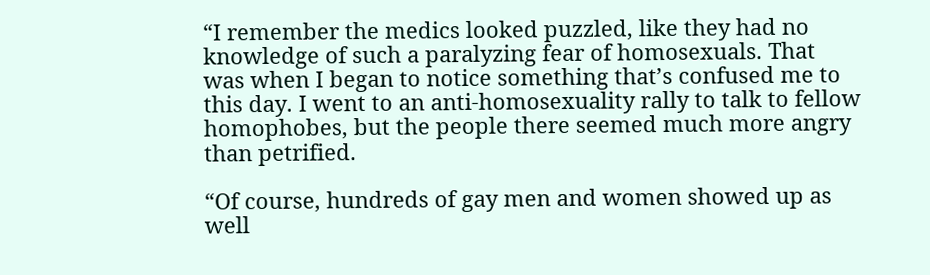“I remember the medics looked puzzled, like they had no knowledge of such a paralyzing fear of homosexuals. That was when I began to notice something that’s confused me to this day. I went to an anti-homosexuality rally to talk to fellow homophobes, but the people there seemed much more angry than petrified.

“Of course, hundreds of gay men and women showed up as well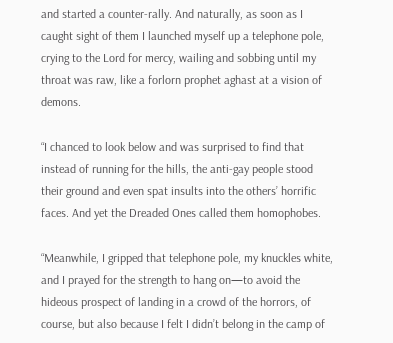and started a counter-rally. And naturally, as soon as I caught sight of them I launched myself up a telephone pole, crying to the Lord for mercy, wailing and sobbing until my throat was raw, like a forlorn prophet aghast at a vision of demons.

“I chanced to look below and was surprised to find that instead of running for the hills, the anti-gay people stood their ground and even spat insults into the others’ horrific faces. And yet the Dreaded Ones called them homophobes.

“Meanwhile, I gripped that telephone pole, my knuckles white, and I prayed for the strength to hang on—to avoid the hideous prospect of landing in a crowd of the horrors, of course, but also because I felt I didn’t belong in the camp of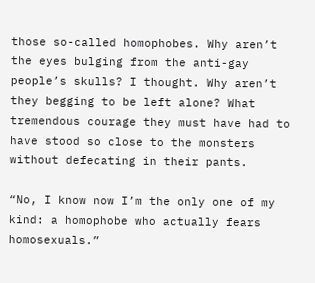those so-called homophobes. Why aren’t the eyes bulging from the anti-gay people’s skulls? I thought. Why aren’t they begging to be left alone? What tremendous courage they must have had to have stood so close to the monsters without defecating in their pants.

“No, I know now I’m the only one of my kind: a homophobe who actually fears homosexuals.”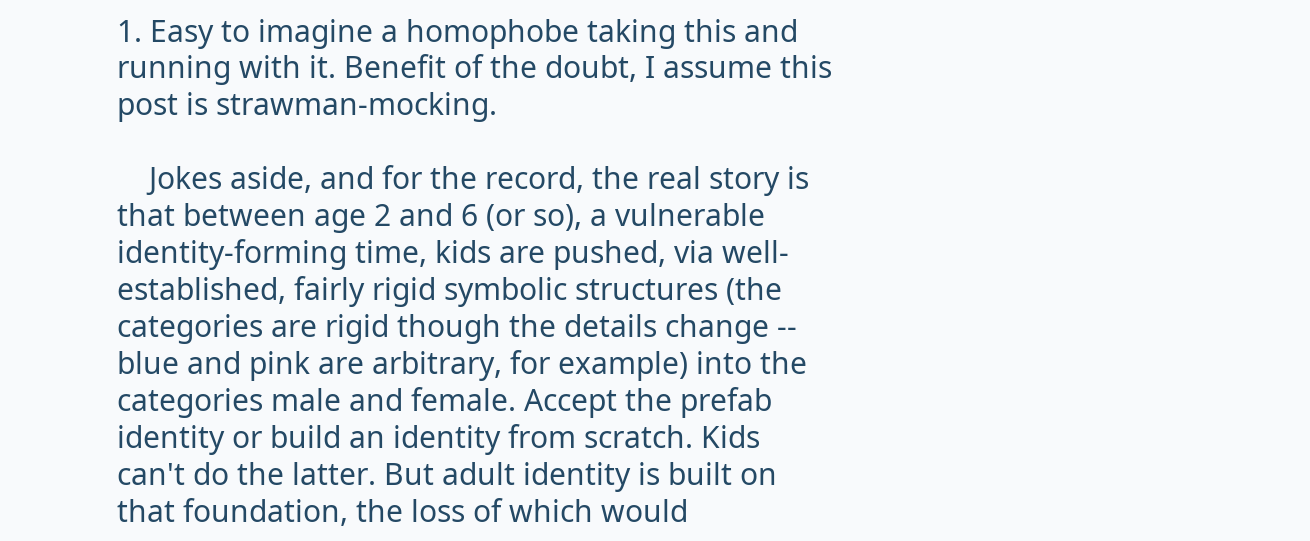1. Easy to imagine a homophobe taking this and running with it. Benefit of the doubt, I assume this post is strawman-mocking.

    Jokes aside, and for the record, the real story is that between age 2 and 6 (or so), a vulnerable identity-forming time, kids are pushed, via well-established, fairly rigid symbolic structures (the categories are rigid though the details change -- blue and pink are arbitrary, for example) into the categories male and female. Accept the prefab identity or build an identity from scratch. Kids can't do the latter. But adult identity is built on that foundation, the loss of which would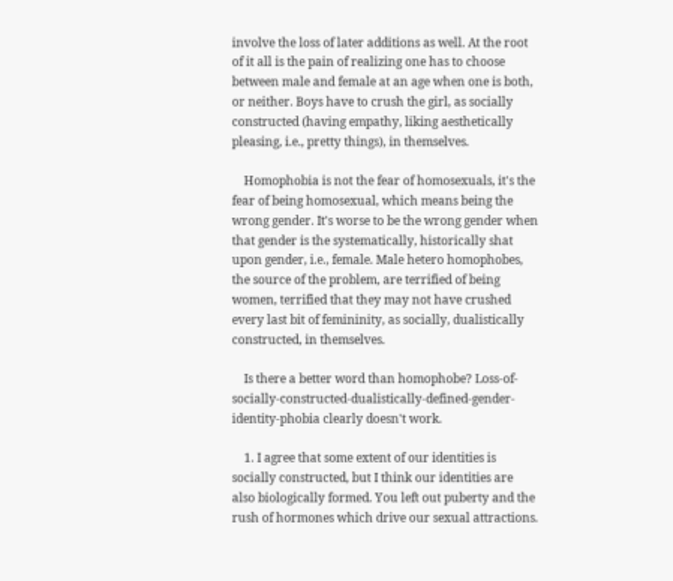involve the loss of later additions as well. At the root of it all is the pain of realizing one has to choose between male and female at an age when one is both, or neither. Boys have to crush the girl, as socially constructed (having empathy, liking aesthetically pleasing, i.e., pretty things), in themselves.

    Homophobia is not the fear of homosexuals, it's the fear of being homosexual, which means being the wrong gender. It's worse to be the wrong gender when that gender is the systematically, historically shat upon gender, i.e., female. Male hetero homophobes, the source of the problem, are terrified of being women, terrified that they may not have crushed every last bit of femininity, as socially, dualistically constructed, in themselves.

    Is there a better word than homophobe? Loss-of-socially-constructed-dualistically-defined-gender-identity-phobia clearly doesn't work.

    1. I agree that some extent of our identities is socially constructed, but I think our identities are also biologically formed. You left out puberty and the rush of hormones which drive our sexual attractions.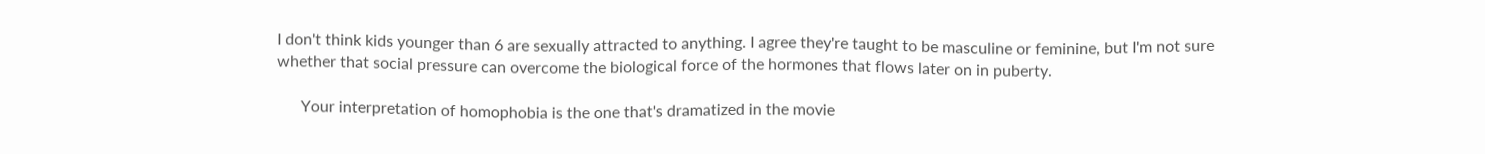I don't think kids younger than 6 are sexually attracted to anything. I agree they're taught to be masculine or feminine, but I'm not sure whether that social pressure can overcome the biological force of the hormones that flows later on in puberty.

      Your interpretation of homophobia is the one that's dramatized in the movie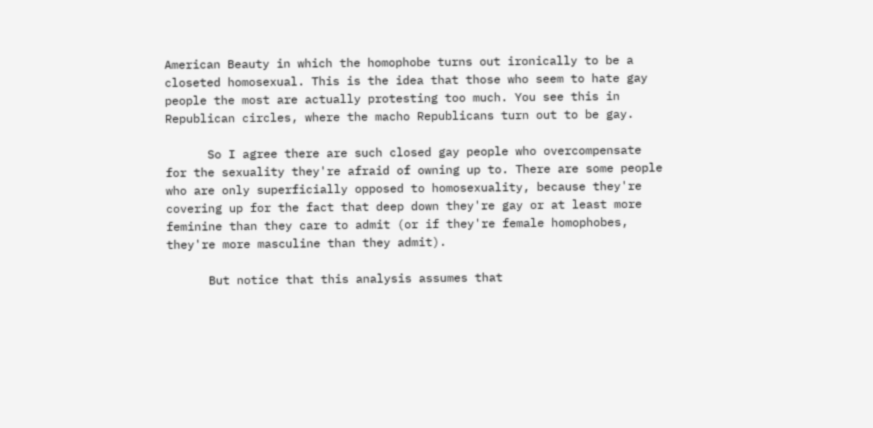American Beauty in which the homophobe turns out ironically to be a closeted homosexual. This is the idea that those who seem to hate gay people the most are actually protesting too much. You see this in Republican circles, where the macho Republicans turn out to be gay.

      So I agree there are such closed gay people who overcompensate for the sexuality they're afraid of owning up to. There are some people who are only superficially opposed to homosexuality, because they're covering up for the fact that deep down they're gay or at least more feminine than they care to admit (or if they're female homophobes, they're more masculine than they admit).

      But notice that this analysis assumes that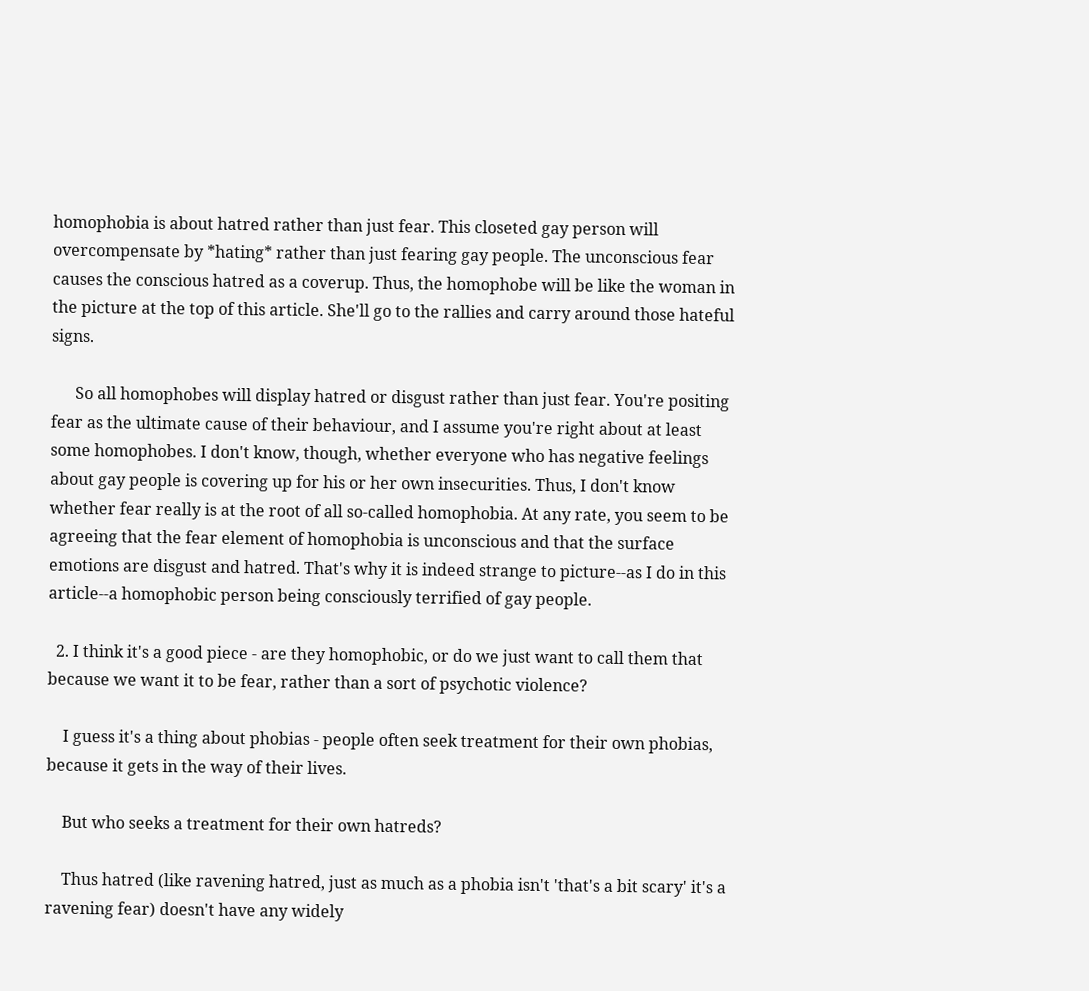homophobia is about hatred rather than just fear. This closeted gay person will overcompensate by *hating* rather than just fearing gay people. The unconscious fear causes the conscious hatred as a coverup. Thus, the homophobe will be like the woman in the picture at the top of this article. She'll go to the rallies and carry around those hateful signs.

      So all homophobes will display hatred or disgust rather than just fear. You're positing fear as the ultimate cause of their behaviour, and I assume you're right about at least some homophobes. I don't know, though, whether everyone who has negative feelings about gay people is covering up for his or her own insecurities. Thus, I don't know whether fear really is at the root of all so-called homophobia. At any rate, you seem to be agreeing that the fear element of homophobia is unconscious and that the surface emotions are disgust and hatred. That's why it is indeed strange to picture--as I do in this article--a homophobic person being consciously terrified of gay people.

  2. I think it's a good piece - are they homophobic, or do we just want to call them that because we want it to be fear, rather than a sort of psychotic violence?

    I guess it's a thing about phobias - people often seek treatment for their own phobias, because it gets in the way of their lives.

    But who seeks a treatment for their own hatreds?

    Thus hatred (like ravening hatred, just as much as a phobia isn't 'that's a bit scary' it's a ravening fear) doesn't have any widely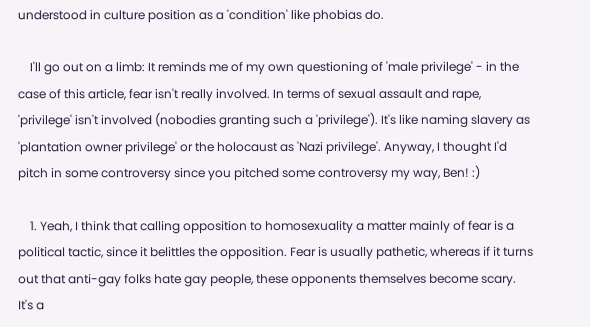understood in culture position as a 'condition' like phobias do.

    I'll go out on a limb: It reminds me of my own questioning of 'male privilege' - in the case of this article, fear isn't really involved. In terms of sexual assault and rape, 'privilege' isn't involved (nobodies granting such a 'privilege'). It's like naming slavery as 'plantation owner privilege' or the holocaust as 'Nazi privilege'. Anyway, I thought I'd pitch in some controversy since you pitched some controversy my way, Ben! :)

    1. Yeah, I think that calling opposition to homosexuality a matter mainly of fear is a political tactic, since it belittles the opposition. Fear is usually pathetic, whereas if it turns out that anti-gay folks hate gay people, these opponents themselves become scary. It's a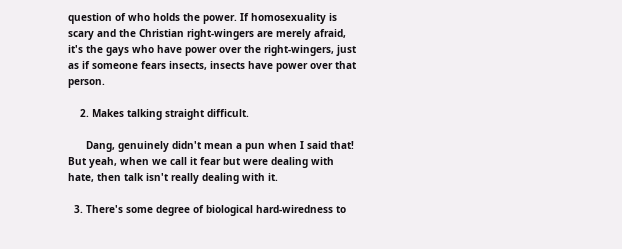question of who holds the power. If homosexuality is scary and the Christian right-wingers are merely afraid, it's the gays who have power over the right-wingers, just as if someone fears insects, insects have power over that person.

    2. Makes talking straight difficult.

      Dang, genuinely didn't mean a pun when I said that! But yeah, when we call it fear but were dealing with hate, then talk isn't really dealing with it.

  3. There's some degree of biological hard-wiredness to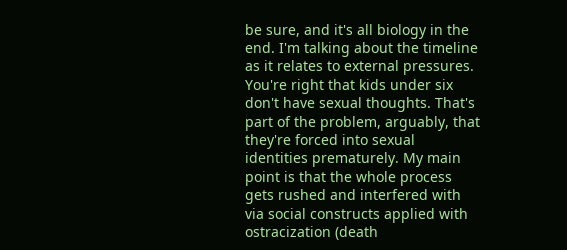be sure, and it's all biology in the end. I'm talking about the timeline as it relates to external pressures. You're right that kids under six don't have sexual thoughts. That's part of the problem, arguably, that they're forced into sexual identities prematurely. My main point is that the whole process gets rushed and interfered with via social constructs applied with ostracization (death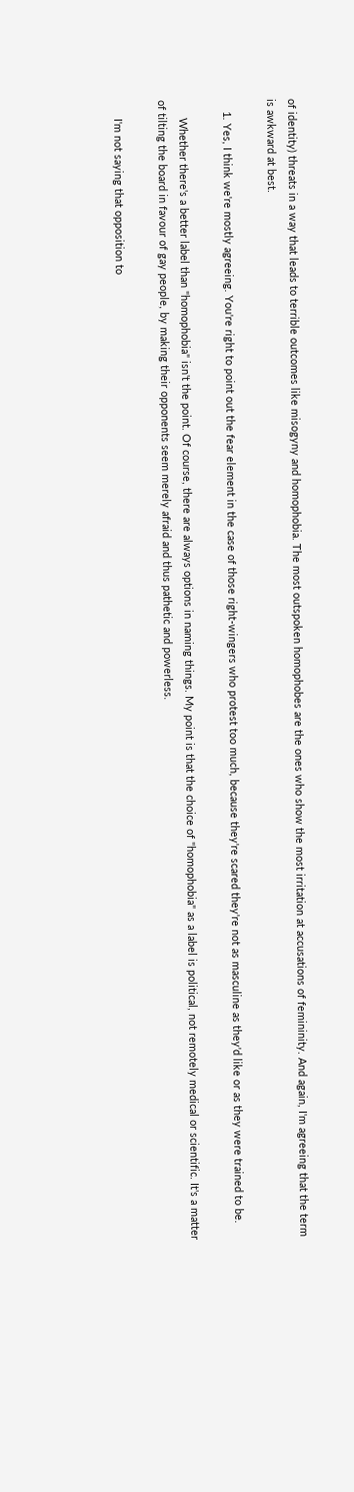of identity) threats in a way that leads to terrible outcomes like misogyny and homophobia. The most outspoken homophobes are the ones who show the most irritation at accusations of femininity. And again, I'm agreeing that the term is awkward at best.

    1. Yes, I think we're mostly agreeing. You're right to point out the fear element in the case of those right-wingers who protest too much, because they're scared they're not as masculine as they'd like or as they were trained to be.

      Whether there's a better label than "homophobia" isn't the point. Of course, there are always options in naming things. My point is that the choice of "homophobia" as a label is political, not remotely medical or scientific. It's a matter of tilting the board in favour of gay people, by making their opponents seem merely afraid and thus pathetic and powerless.

      I'm not saying that opposition to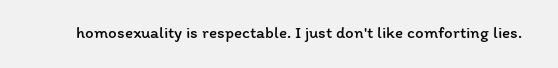homosexuality is respectable. I just don't like comforting lies.